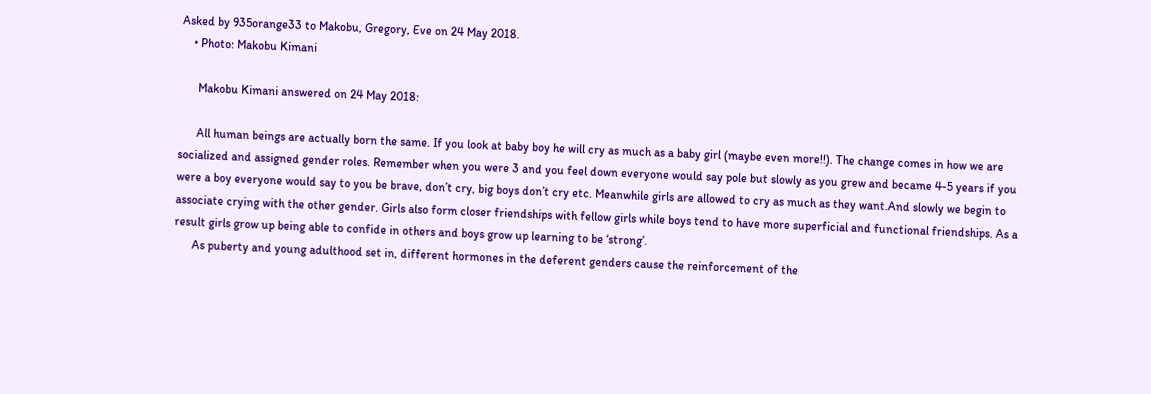Asked by 935orange33 to Makobu, Gregory, Eve on 24 May 2018.
    • Photo: Makobu Kimani

      Makobu Kimani answered on 24 May 2018:

      All human beings are actually born the same. If you look at baby boy he will cry as much as a baby girl (maybe even more!!). The change comes in how we are socialized and assigned gender roles. Remember when you were 3 and you feel down everyone would say pole but slowly as you grew and became 4-5 years if you were a boy everyone would say to you be brave, don’t cry, big boys don’t cry etc. Meanwhile girls are allowed to cry as much as they want.And slowly we begin to associate crying with the other gender. Girls also form closer friendships with fellow girls while boys tend to have more superficial and functional friendships. As a result girls grow up being able to confide in others and boys grow up learning to be ‘strong’.
      As puberty and young adulthood set in, different hormones in the deferent genders cause the reinforcement of the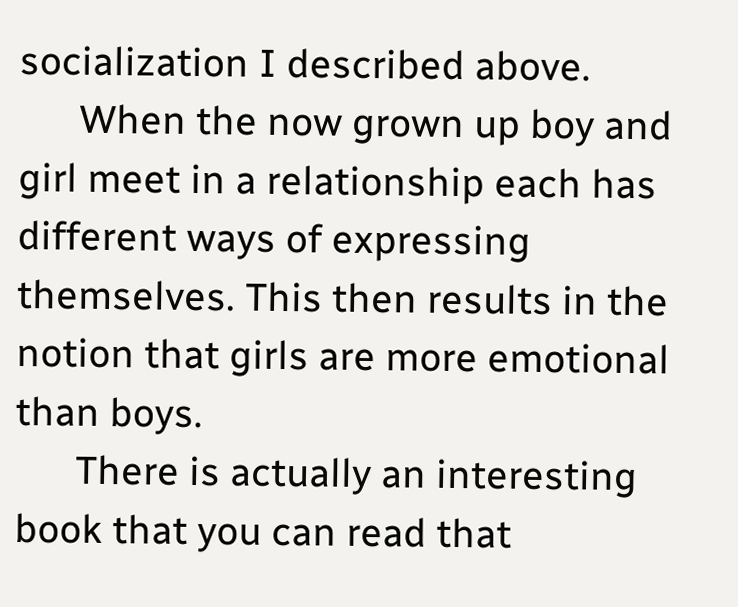socialization I described above.
      When the now grown up boy and girl meet in a relationship each has different ways of expressing themselves. This then results in the notion that girls are more emotional than boys.
      There is actually an interesting book that you can read that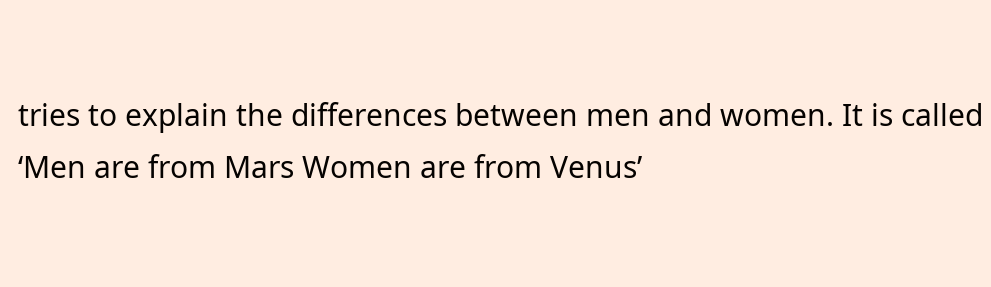tries to explain the differences between men and women. It is called ‘Men are from Mars Women are from Venus’